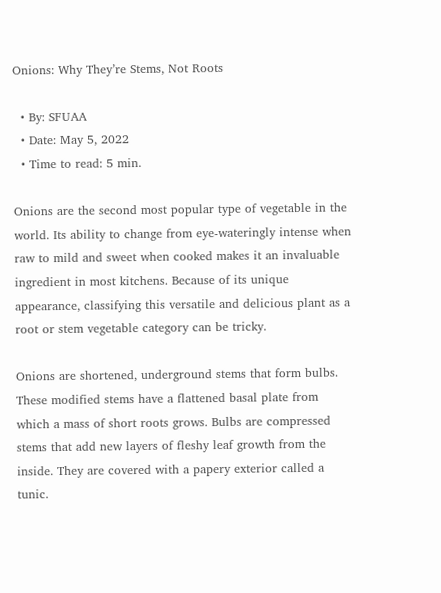Onions: Why They’re Stems, Not Roots

  • By: SFUAA
  • Date: May 5, 2022
  • Time to read: 5 min.

Onions are the second most popular type of vegetable in the world. Its ability to change from eye-wateringly intense when raw to mild and sweet when cooked makes it an invaluable ingredient in most kitchens. Because of its unique appearance, classifying this versatile and delicious plant as a root or stem vegetable category can be tricky.

Onions are shortened, underground stems that form bulbs. These modified stems have a flattened basal plate from which a mass of short roots grows. Bulbs are compressed stems that add new layers of fleshy leaf growth from the inside. They are covered with a papery exterior called a tunic.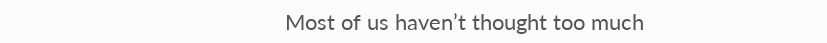Most of us haven’t thought too much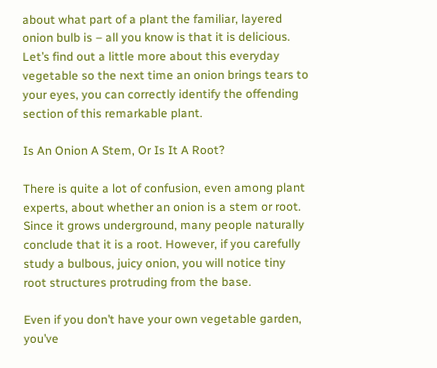about what part of a plant the familiar, layered onion bulb is – all you know is that it is delicious. Let’s find out a little more about this everyday vegetable so the next time an onion brings tears to your eyes, you can correctly identify the offending section of this remarkable plant.

Is An Onion A Stem, Or Is It A Root?

There is quite a lot of confusion, even among plant experts, about whether an onion is a stem or root. Since it grows underground, many people naturally conclude that it is a root. However, if you carefully study a bulbous, juicy onion, you will notice tiny root structures protruding from the base.

Even if you don’t have your own vegetable garden, you’ve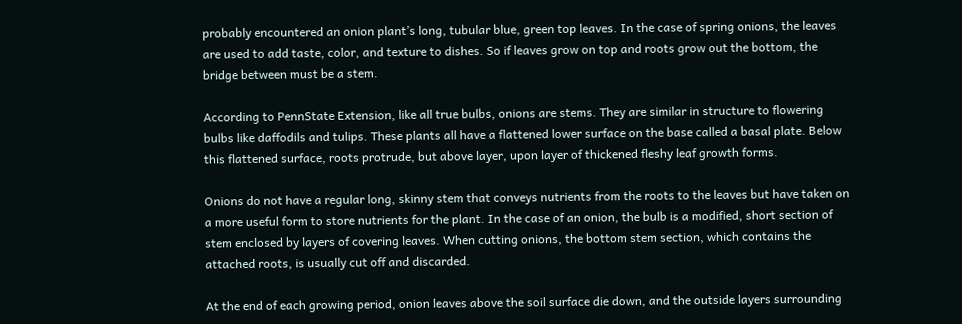probably encountered an onion plant’s long, tubular blue, green top leaves. In the case of spring onions, the leaves are used to add taste, color, and texture to dishes. So if leaves grow on top and roots grow out the bottom, the bridge between must be a stem.

According to PennState Extension, like all true bulbs, onions are stems. They are similar in structure to flowering bulbs like daffodils and tulips. These plants all have a flattened lower surface on the base called a basal plate. Below this flattened surface, roots protrude, but above layer, upon layer of thickened fleshy leaf growth forms.

Onions do not have a regular long, skinny stem that conveys nutrients from the roots to the leaves but have taken on a more useful form to store nutrients for the plant. In the case of an onion, the bulb is a modified, short section of stem enclosed by layers of covering leaves. When cutting onions, the bottom stem section, which contains the attached roots, is usually cut off and discarded.

At the end of each growing period, onion leaves above the soil surface die down, and the outside layers surrounding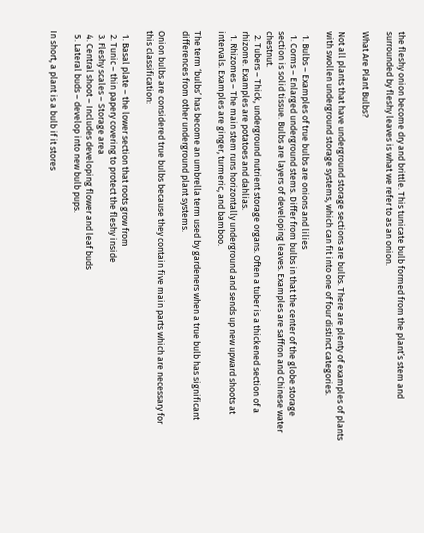the fleshy onion become dry and brittle. This tunicate bulb formed from the plant’s stem and surrounded by fleshy leaves is what we refer to as an onion.

What Are Plant Bulbs?

Not all plants that have underground storage sections are bulbs. There are plenty of examples of plants with swollen underground storage systems, which can fit into one of four distinct categories.

  1. Bulbs – Examples of true bulbs are onions and lilies
  1. Corms – Enlarged underground stems. Differ from bulbs in that the center of the globe storage section is solid tissue. Bulbs are layers of developing leaves. Examples are saffron and Chinese water chestnut.
  2. Tubers – Thick, underground nutrient storage organs. Often a tuber is a thickened section of a rhizome. Examples are potatoes and dahlias.
  1. Rhizomes – The main stem runs horizontally underground and sends up new upward shoots at intervals. Examples are ginger, turmeric, and bamboo.

The term ‘bulbs’ has become an umbrella term used by gardeners when a true bulb has significant differences from other underground plant systems.

Onion bulbs are considered true bulbs because they contain five main parts which are necessary for this classification:

  1. Basal plate – the lower section that roots grow from
  2. Tunic – thin papery covering to protect the fleshy inside
  3. Fleshy scales – Storage area
  4. Central shoot – Includes developing flower and leaf buds
  5. Lateral buds – develop into new bulb pups.

In short, a plant is a bulb if it stores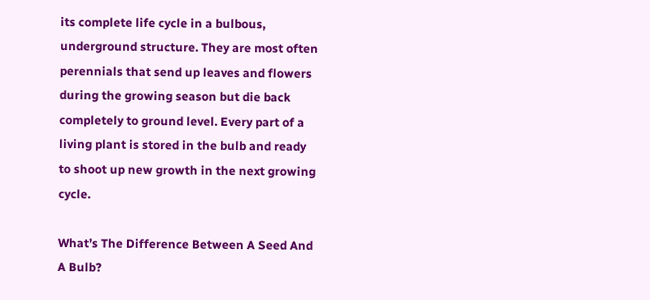its complete life cycle in a bulbous, underground structure. They are most often perennials that send up leaves and flowers during the growing season but die back completely to ground level. Every part of a living plant is stored in the bulb and ready to shoot up new growth in the next growing cycle.

What’s The Difference Between A Seed And A Bulb?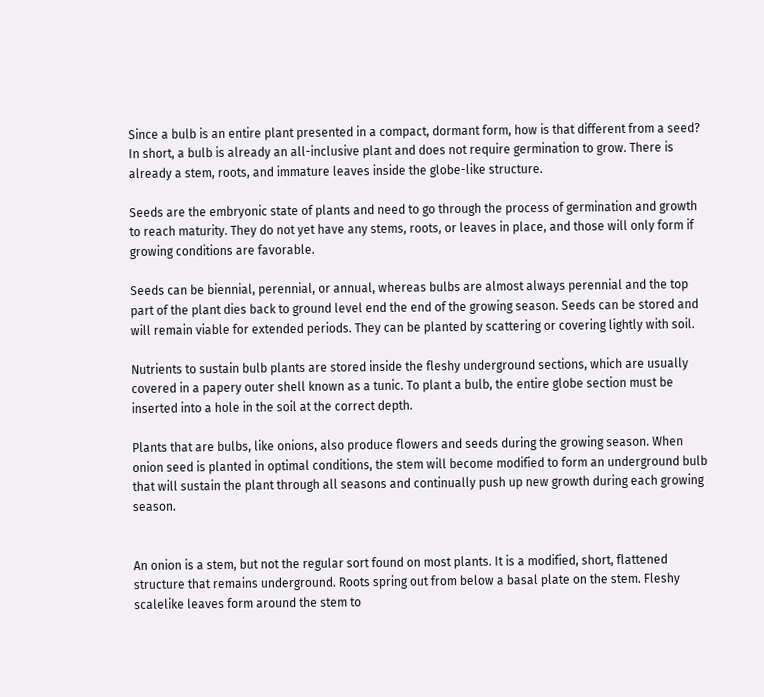Since a bulb is an entire plant presented in a compact, dormant form, how is that different from a seed? In short, a bulb is already an all-inclusive plant and does not require germination to grow. There is already a stem, roots, and immature leaves inside the globe-like structure.

Seeds are the embryonic state of plants and need to go through the process of germination and growth to reach maturity. They do not yet have any stems, roots, or leaves in place, and those will only form if growing conditions are favorable.

Seeds can be biennial, perennial, or annual, whereas bulbs are almost always perennial and the top part of the plant dies back to ground level end the end of the growing season. Seeds can be stored and will remain viable for extended periods. They can be planted by scattering or covering lightly with soil.

Nutrients to sustain bulb plants are stored inside the fleshy underground sections, which are usually covered in a papery outer shell known as a tunic. To plant a bulb, the entire globe section must be inserted into a hole in the soil at the correct depth.

Plants that are bulbs, like onions, also produce flowers and seeds during the growing season. When onion seed is planted in optimal conditions, the stem will become modified to form an underground bulb that will sustain the plant through all seasons and continually push up new growth during each growing season.


An onion is a stem, but not the regular sort found on most plants. It is a modified, short, flattened structure that remains underground. Roots spring out from below a basal plate on the stem. Fleshy scalelike leaves form around the stem to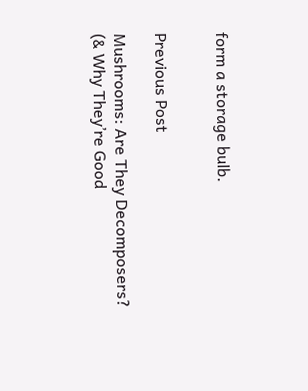form a storage bulb.


Previous Post

Mushrooms: Are They Decomposers? (& Why They’re Good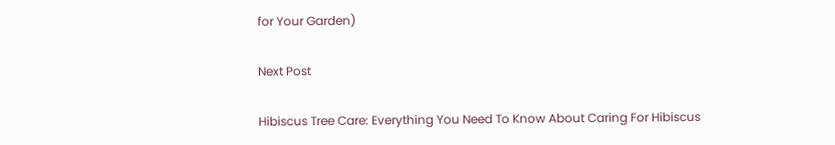for Your Garden)

Next Post

Hibiscus Tree Care: Everything You Need To Know About Caring For Hibiscus